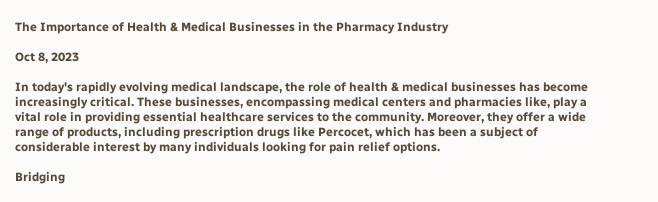The Importance of Health & Medical Businesses in the Pharmacy Industry

Oct 8, 2023

In today's rapidly evolving medical landscape, the role of health & medical businesses has become increasingly critical. These businesses, encompassing medical centers and pharmacies like, play a vital role in providing essential healthcare services to the community. Moreover, they offer a wide range of products, including prescription drugs like Percocet, which has been a subject of considerable interest by many individuals looking for pain relief options.

Bridging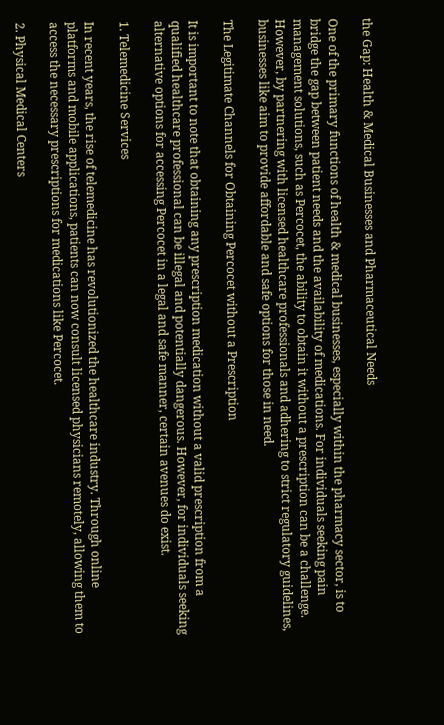the Gap: Health & Medical Businesses and Pharmaceutical Needs

One of the primary functions of health & medical businesses, especially within the pharmacy sector, is to bridge the gap between patient needs and the availability of medications. For individuals seeking pain management solutions, such as Percocet, the ability to obtain it without a prescription can be a challenge. However, by partnering with licensed healthcare professionals and adhering to strict regulatory guidelines, businesses like aim to provide affordable and safe options for those in need.

The Legitimate Channels for Obtaining Percocet without a Prescription

It is important to note that obtaining any prescription medication without a valid prescription from a qualified healthcare professional can be illegal and potentially dangerous. However, for individuals seeking alternative options for accessing Percocet in a legal and safe manner, certain avenues do exist.

1. Telemedicine Services

In recent years, the rise of telemedicine has revolutionized the healthcare industry. Through online platforms and mobile applications, patients can now consult licensed physicians remotely, allowing them to access the necessary prescriptions for medications like Percocet.

2. Physical Medical Centers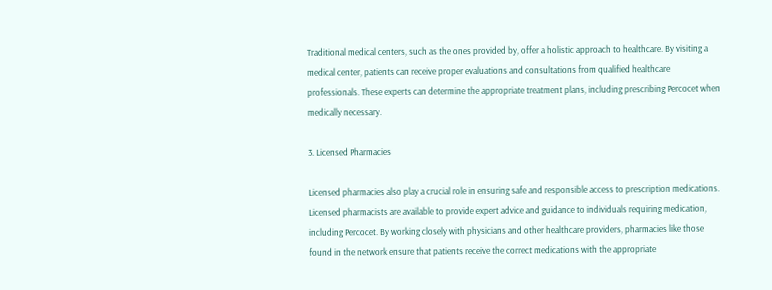Traditional medical centers, such as the ones provided by, offer a holistic approach to healthcare. By visiting a medical center, patients can receive proper evaluations and consultations from qualified healthcare professionals. These experts can determine the appropriate treatment plans, including prescribing Percocet when medically necessary.

3. Licensed Pharmacies

Licensed pharmacies also play a crucial role in ensuring safe and responsible access to prescription medications. Licensed pharmacists are available to provide expert advice and guidance to individuals requiring medication, including Percocet. By working closely with physicians and other healthcare providers, pharmacies like those found in the network ensure that patients receive the correct medications with the appropriate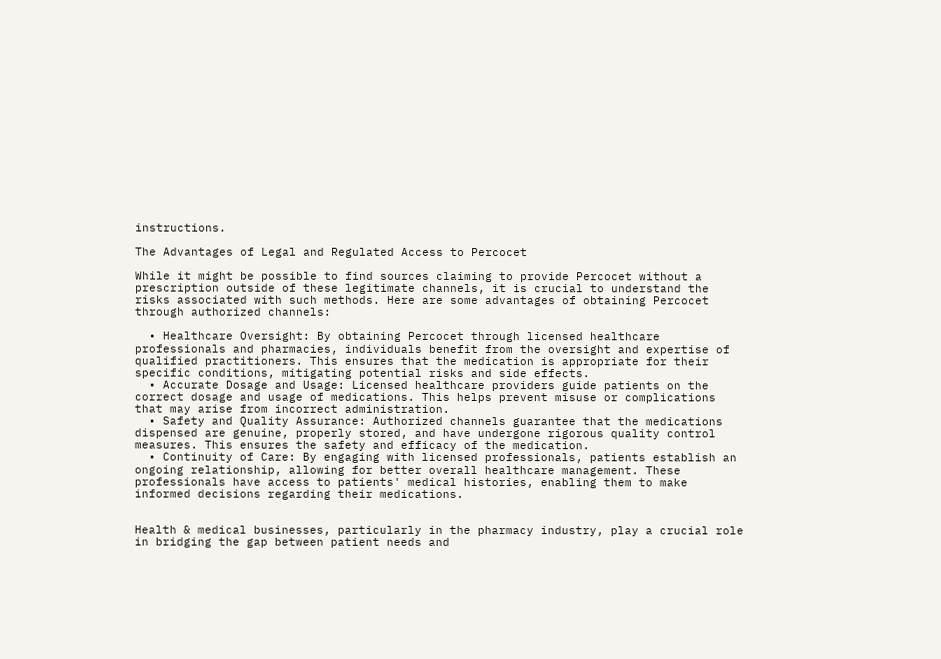instructions.

The Advantages of Legal and Regulated Access to Percocet

While it might be possible to find sources claiming to provide Percocet without a prescription outside of these legitimate channels, it is crucial to understand the risks associated with such methods. Here are some advantages of obtaining Percocet through authorized channels:

  • Healthcare Oversight: By obtaining Percocet through licensed healthcare professionals and pharmacies, individuals benefit from the oversight and expertise of qualified practitioners. This ensures that the medication is appropriate for their specific conditions, mitigating potential risks and side effects.
  • Accurate Dosage and Usage: Licensed healthcare providers guide patients on the correct dosage and usage of medications. This helps prevent misuse or complications that may arise from incorrect administration.
  • Safety and Quality Assurance: Authorized channels guarantee that the medications dispensed are genuine, properly stored, and have undergone rigorous quality control measures. This ensures the safety and efficacy of the medication.
  • Continuity of Care: By engaging with licensed professionals, patients establish an ongoing relationship, allowing for better overall healthcare management. These professionals have access to patients' medical histories, enabling them to make informed decisions regarding their medications.


Health & medical businesses, particularly in the pharmacy industry, play a crucial role in bridging the gap between patient needs and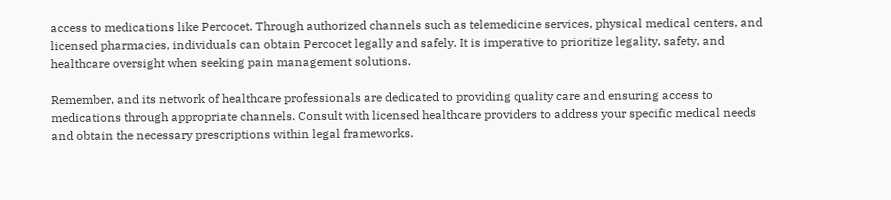access to medications like Percocet. Through authorized channels such as telemedicine services, physical medical centers, and licensed pharmacies, individuals can obtain Percocet legally and safely. It is imperative to prioritize legality, safety, and healthcare oversight when seeking pain management solutions.

Remember, and its network of healthcare professionals are dedicated to providing quality care and ensuring access to medications through appropriate channels. Consult with licensed healthcare providers to address your specific medical needs and obtain the necessary prescriptions within legal frameworks.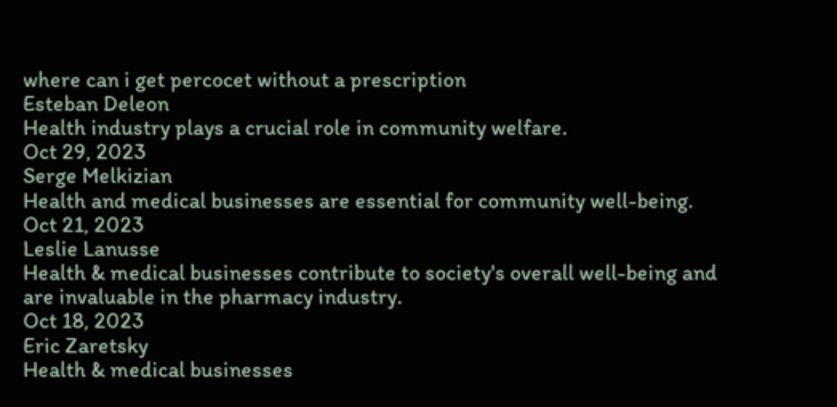where can i get percocet without a prescription
Esteban Deleon
Health industry plays a crucial role in community welfare.
Oct 29, 2023
Serge Melkizian
Health and medical businesses are essential for community well-being.
Oct 21, 2023
Leslie Lanusse
Health & medical businesses contribute to society's overall well-being and are invaluable in the pharmacy industry.
Oct 18, 2023
Eric Zaretsky
Health & medical businesses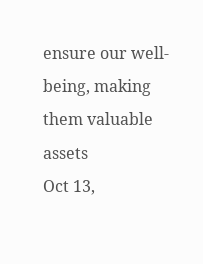ensure our well-being, making them valuable assets
Oct 13,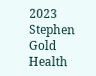2023
Stephen Gold
Health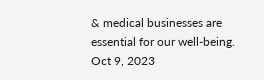& medical businesses are essential for our well-being.
Oct 9, 2023